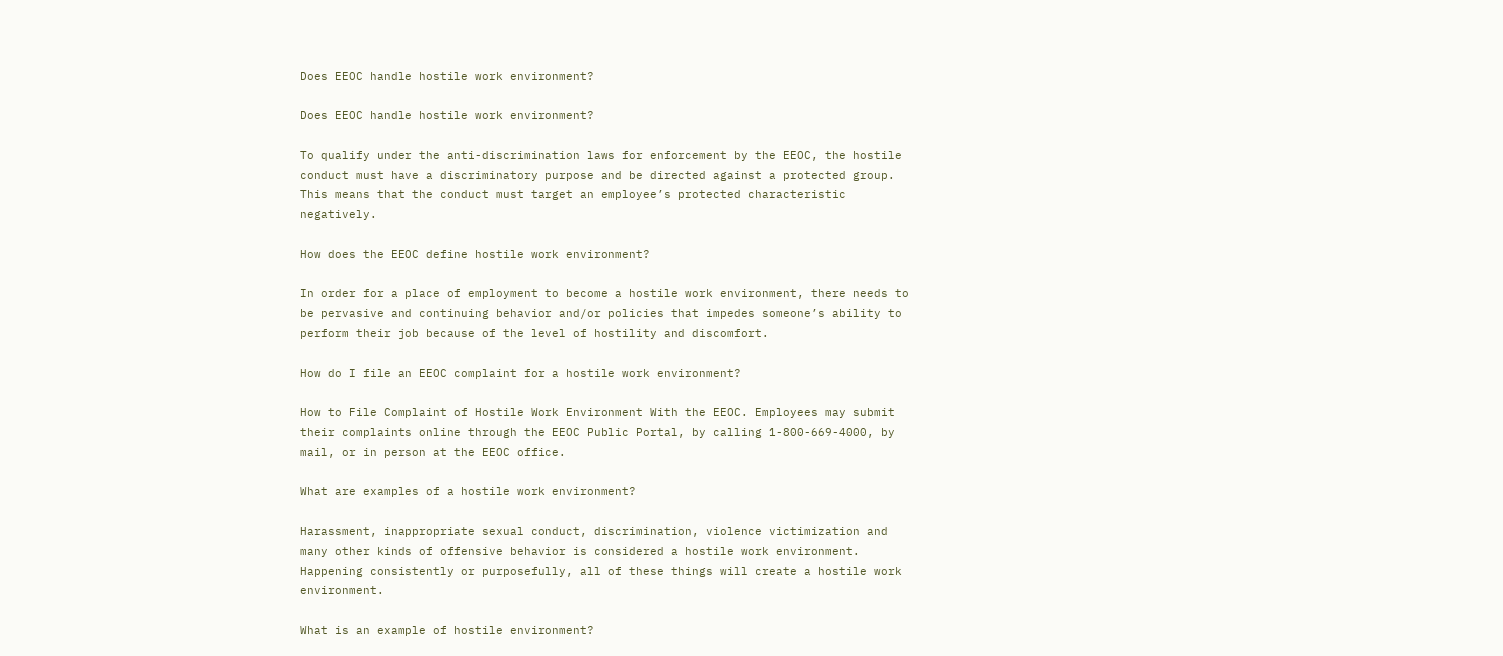Does EEOC handle hostile work environment?

Does EEOC handle hostile work environment?

To qualify under the anti-discrimination laws for enforcement by the EEOC, the hostile conduct must have a discriminatory purpose and be directed against a protected group. This means that the conduct must target an employee’s protected characteristic negatively.

How does the EEOC define hostile work environment?

In order for a place of employment to become a hostile work environment, there needs to be pervasive and continuing behavior and/or policies that impedes someone’s ability to perform their job because of the level of hostility and discomfort.

How do I file an EEOC complaint for a hostile work environment?

How to File Complaint of Hostile Work Environment With the EEOC. Employees may submit their complaints online through the EEOC Public Portal, by calling 1-800-669-4000, by mail, or in person at the EEOC office.

What are examples of a hostile work environment?

Harassment, inappropriate sexual conduct, discrimination, violence victimization and many other kinds of offensive behavior is considered a hostile work environment. Happening consistently or purposefully, all of these things will create a hostile work environment.

What is an example of hostile environment?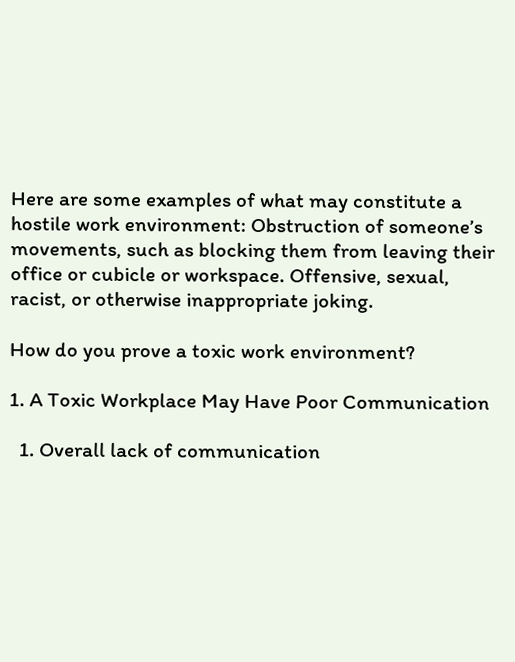Here are some examples of what may constitute a hostile work environment: Obstruction of someone’s movements, such as blocking them from leaving their office or cubicle or workspace. Offensive, sexual, racist, or otherwise inappropriate joking.

How do you prove a toxic work environment?

1. A Toxic Workplace May Have Poor Communication

  1. Overall lack of communication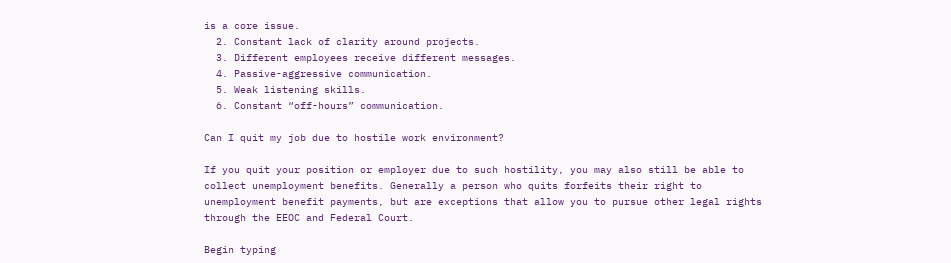is a core issue.
  2. Constant lack of clarity around projects.
  3. Different employees receive different messages.
  4. Passive-aggressive communication.
  5. Weak listening skills.
  6. Constant “off-hours” communication.

Can I quit my job due to hostile work environment?

If you quit your position or employer due to such hostility, you may also still be able to collect unemployment benefits. Generally a person who quits forfeits their right to unemployment benefit payments, but are exceptions that allow you to pursue other legal rights through the EEOC and Federal Court.

Begin typing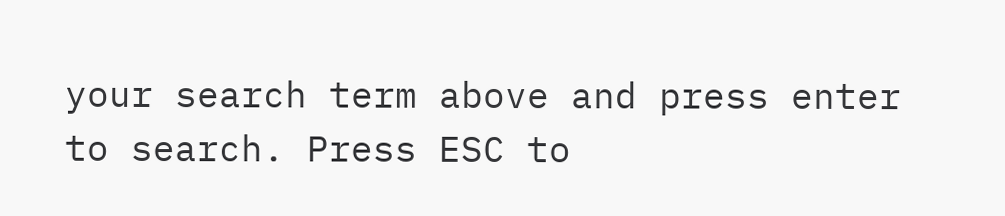your search term above and press enter to search. Press ESC to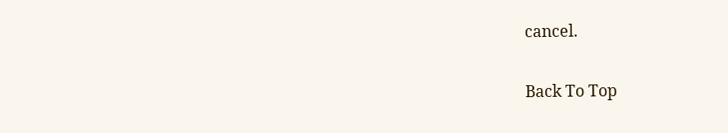cancel.

Back To Top